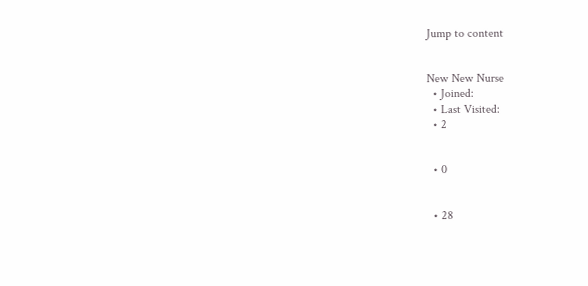Jump to content


New New Nurse
  • Joined:
  • Last Visited:
  • 2


  • 0


  • 28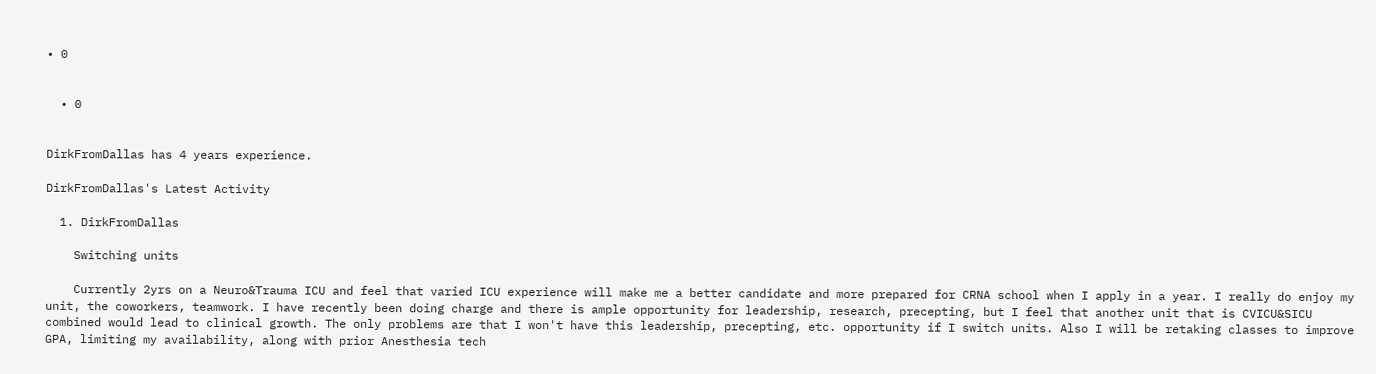• 0


  • 0


DirkFromDallas has 4 years experience.

DirkFromDallas's Latest Activity

  1. DirkFromDallas

    Switching units

    Currently 2yrs on a Neuro&Trauma ICU and feel that varied ICU experience will make me a better candidate and more prepared for CRNA school when I apply in a year. I really do enjoy my unit, the coworkers, teamwork. I have recently been doing charge and there is ample opportunity for leadership, research, precepting, but I feel that another unit that is CVICU&SICU combined would lead to clinical growth. The only problems are that I won't have this leadership, precepting, etc. opportunity if I switch units. Also I will be retaking classes to improve GPA, limiting my availability, along with prior Anesthesia tech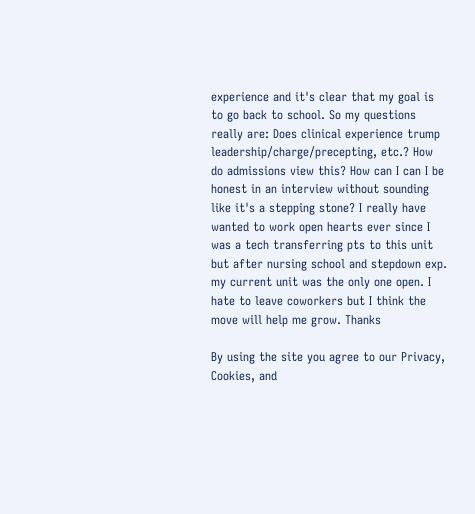experience and it's clear that my goal is to go back to school. So my questions really are: Does clinical experience trump leadership/charge/precepting, etc.? How do admissions view this? How can I can I be honest in an interview without sounding like it's a stepping stone? I really have wanted to work open hearts ever since I was a tech transferring pts to this unit but after nursing school and stepdown exp. my current unit was the only one open. I hate to leave coworkers but I think the move will help me grow. Thanks

By using the site you agree to our Privacy, Cookies, and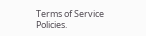Terms of Service Policies.